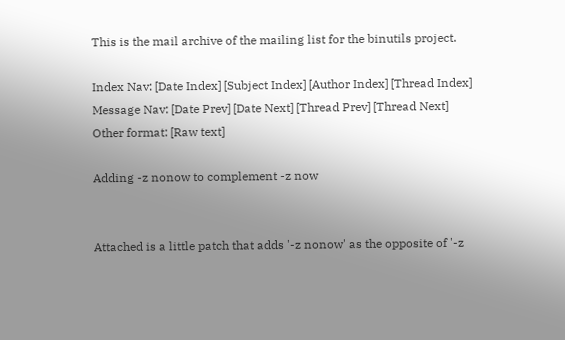This is the mail archive of the mailing list for the binutils project.

Index Nav: [Date Index] [Subject Index] [Author Index] [Thread Index]
Message Nav: [Date Prev] [Date Next] [Thread Prev] [Thread Next]
Other format: [Raw text]

Adding -z nonow to complement -z now


Attached is a little patch that adds '-z nonow' as the opposite of '-z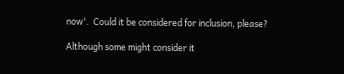now'.  Could it be considered for inclusion, please?

Although some might consider it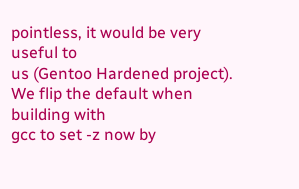pointless, it would be very useful to
us (Gentoo Hardened project).  We flip the default when building with
gcc to set -z now by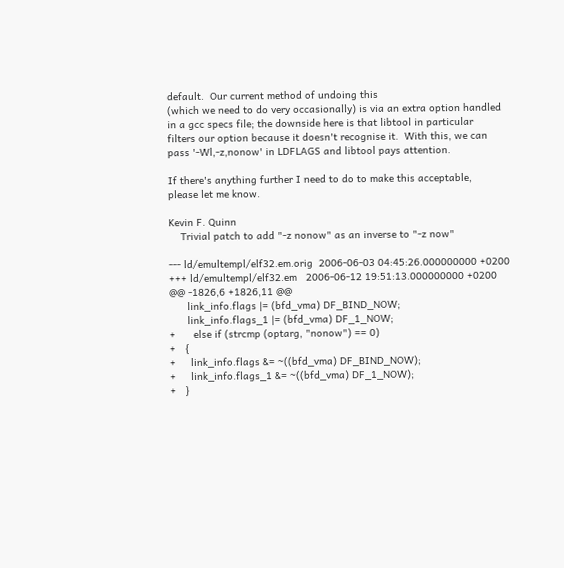default.  Our current method of undoing this
(which we need to do very occasionally) is via an extra option handled
in a gcc specs file; the downside here is that libtool in particular
filters our option because it doesn't recognise it.  With this, we can
pass '-Wl,-z,nonow' in LDFLAGS and libtool pays attention.

If there's anything further I need to do to make this acceptable,
please let me know.

Kevin F. Quinn
    Trivial patch to add "-z nonow" as an inverse to "-z now"

--- ld/emultempl/elf32.em.orig  2006-06-03 04:45:26.000000000 +0200
+++ ld/emultempl/elf32.em   2006-06-12 19:51:13.000000000 +0200
@@ -1826,6 +1826,11 @@
      link_info.flags |= (bfd_vma) DF_BIND_NOW;
      link_info.flags_1 |= (bfd_vma) DF_1_NOW;
+      else if (strcmp (optarg, "nonow") == 0)
+   {
+     link_info.flags &= ~((bfd_vma) DF_BIND_NOW);
+     link_info.flags_1 &= ~((bfd_vma) DF_1_NOW);
+   }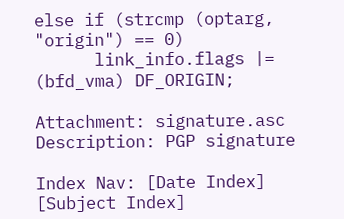else if (strcmp (optarg, "origin") == 0)
      link_info.flags |= (bfd_vma) DF_ORIGIN;

Attachment: signature.asc
Description: PGP signature

Index Nav: [Date Index] [Subject Index]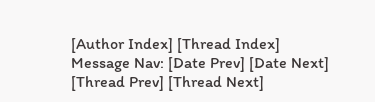[Author Index] [Thread Index]
Message Nav: [Date Prev] [Date Next] [Thread Prev] [Thread Next]